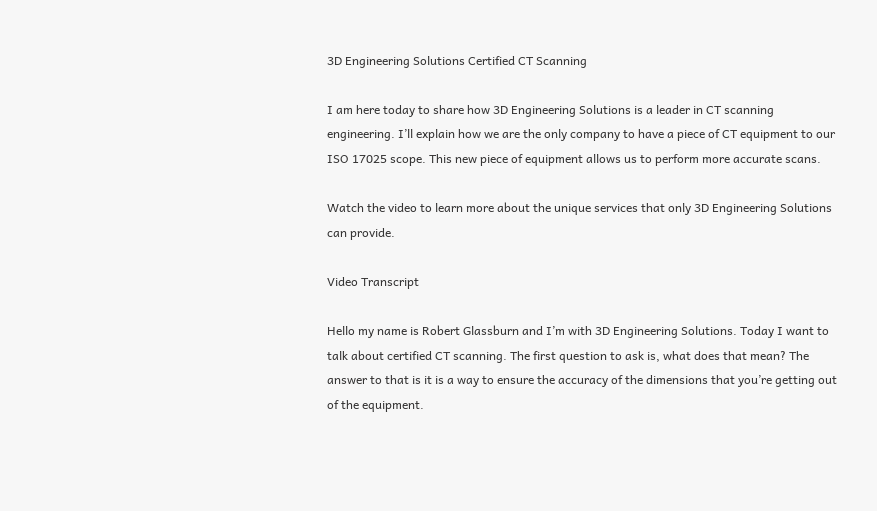3D Engineering Solutions Certified CT Scanning

I am here today to share how 3D Engineering Solutions is a leader in CT scanning engineering. I’ll explain how we are the only company to have a piece of CT equipment to our ISO 17025 scope. This new piece of equipment allows us to perform more accurate scans.

Watch the video to learn more about the unique services that only 3D Engineering Solutions can provide.

Video Transcript

Hello my name is Robert Glassburn and I’m with 3D Engineering Solutions. Today I want to talk about certified CT scanning. The first question to ask is, what does that mean? The answer to that is it is a way to ensure the accuracy of the dimensions that you’re getting out of the equipment.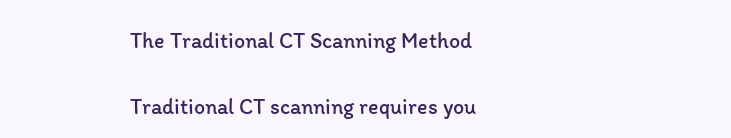The Traditional CT Scanning Method

Traditional CT scanning requires you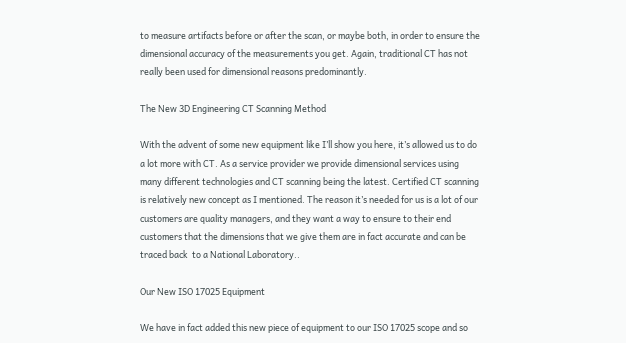to measure artifacts before or after the scan, or maybe both, in order to ensure the dimensional accuracy of the measurements you get. Again, traditional CT has not really been used for dimensional reasons predominantly.

The New 3D Engineering CT Scanning Method

With the advent of some new equipment like I’ll show you here, it’s allowed us to do a lot more with CT. As a service provider we provide dimensional services using many different technologies and CT scanning being the latest. Certified CT scanning is relatively new concept as I mentioned. The reason it’s needed for us is a lot of our customers are quality managers, and they want a way to ensure to their end customers that the dimensions that we give them are in fact accurate and can be traced back  to a National Laboratory..

Our New ISO 17025 Equipment

We have in fact added this new piece of equipment to our ISO 17025 scope and so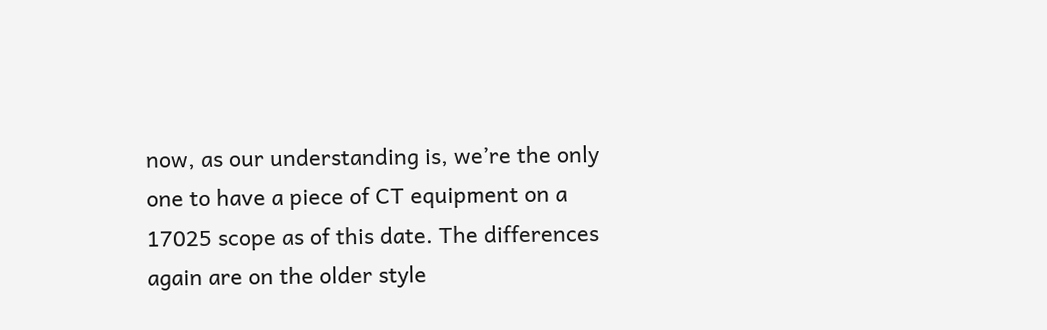now, as our understanding is, we’re the only one to have a piece of CT equipment on a 17025 scope as of this date. The differences again are on the older style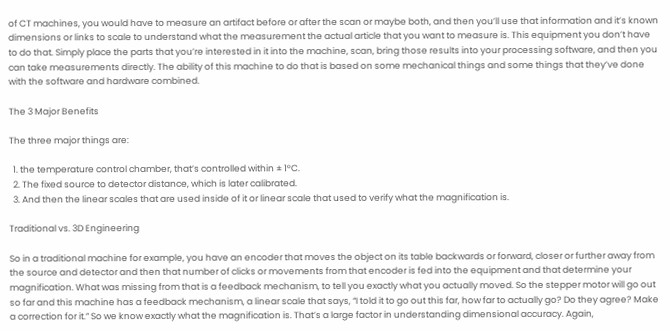of CT machines, you would have to measure an artifact before or after the scan or maybe both, and then you’ll use that information and it’s known dimensions or links to scale to understand what the measurement the actual article that you want to measure is. This equipment you don’t have to do that. Simply place the parts that you’re interested in it into the machine, scan, bring those results into your processing software, and then you can take measurements directly. The ability of this machine to do that is based on some mechanical things and some things that they’ve done with the software and hardware combined.

The 3 Major Benefits

The three major things are:

  1. the temperature control chamber, that’s controlled within ± 1°C.
  2. The fixed source to detector distance, which is later calibrated.
  3. And then the linear scales that are used inside of it or linear scale that used to verify what the magnification is.

Traditional vs. 3D Engineering

So in a traditional machine for example, you have an encoder that moves the object on its table backwards or forward, closer or further away from the source and detector and then that number of clicks or movements from that encoder is fed into the equipment and that determine your magnification. What was missing from that is a feedback mechanism, to tell you exactly what you actually moved. So the stepper motor will go out so far and this machine has a feedback mechanism, a linear scale that says, “I told it to go out this far, how far to actually go? Do they agree? Make a correction for it.” So we know exactly what the magnification is. That’s a large factor in understanding dimensional accuracy. Again,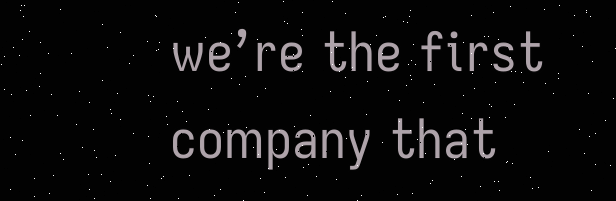we’re the first company that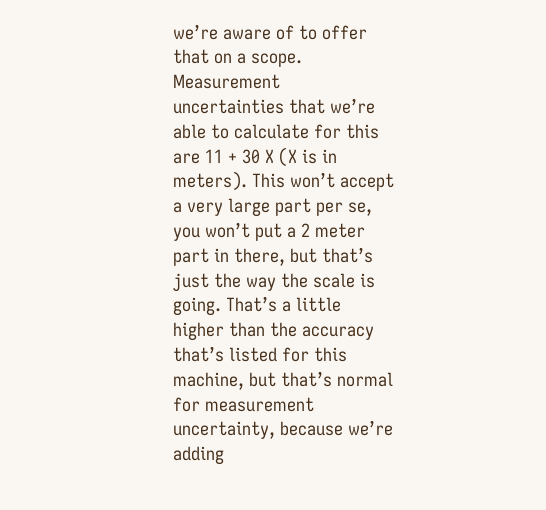we’re aware of to offer that on a scope. Measurement uncertainties that we’re able to calculate for this are 11 + 30 X (X is in meters). This won’t accept a very large part per se, you won’t put a 2 meter part in there, but that’s just the way the scale is going. That’s a little higher than the accuracy that’s listed for this machine, but that’s normal for measurement uncertainty, because we’re adding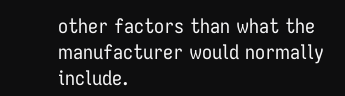other factors than what the manufacturer would normally include.